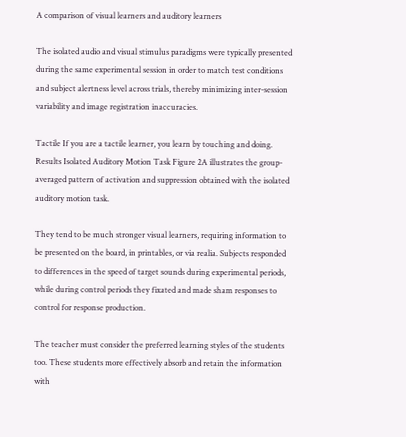A comparison of visual learners and auditory learners

The isolated audio and visual stimulus paradigms were typically presented during the same experimental session in order to match test conditions and subject alertness level across trials, thereby minimizing inter-session variability and image registration inaccuracies.

Tactile If you are a tactile learner, you learn by touching and doing. Results Isolated Auditory Motion Task Figure 2A illustrates the group-averaged pattern of activation and suppression obtained with the isolated auditory motion task.

They tend to be much stronger visual learners, requiring information to be presented on the board, in printables, or via realia. Subjects responded to differences in the speed of target sounds during experimental periods, while during control periods they fixated and made sham responses to control for response production.

The teacher must consider the preferred learning styles of the students too. These students more effectively absorb and retain the information with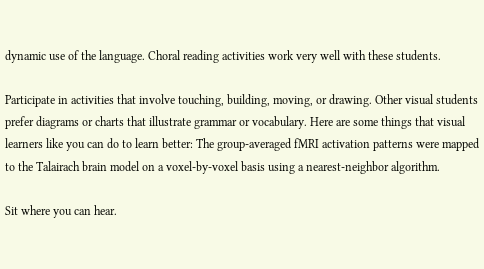dynamic use of the language. Choral reading activities work very well with these students.

Participate in activities that involve touching, building, moving, or drawing. Other visual students prefer diagrams or charts that illustrate grammar or vocabulary. Here are some things that visual learners like you can do to learn better: The group-averaged fMRI activation patterns were mapped to the Talairach brain model on a voxel-by-voxel basis using a nearest-neighbor algorithm.

Sit where you can hear.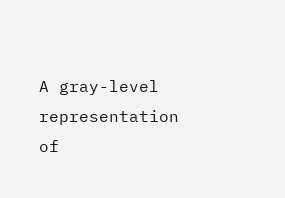A gray-level representation of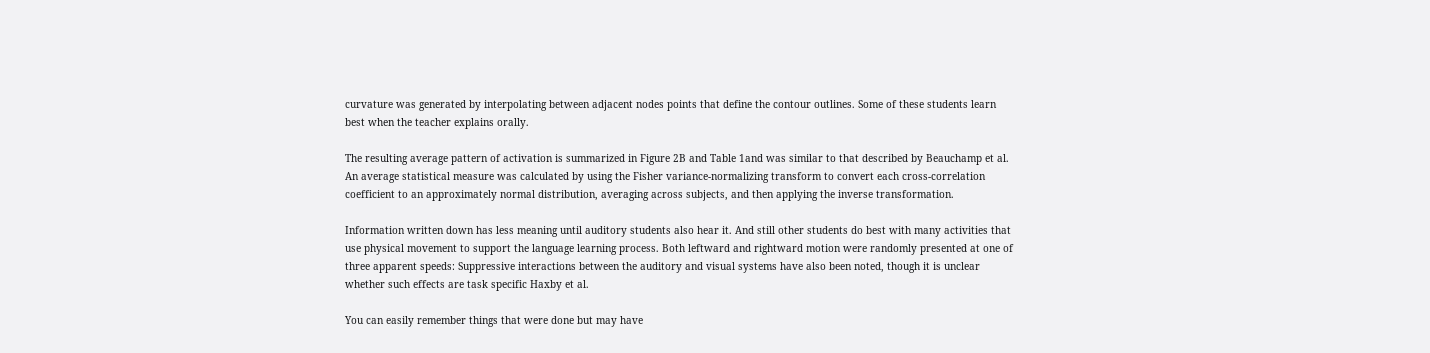curvature was generated by interpolating between adjacent nodes points that define the contour outlines. Some of these students learn best when the teacher explains orally.

The resulting average pattern of activation is summarized in Figure 2B and Table 1and was similar to that described by Beauchamp et al. An average statistical measure was calculated by using the Fisher variance-normalizing transform to convert each cross-correlation coefficient to an approximately normal distribution, averaging across subjects, and then applying the inverse transformation.

Information written down has less meaning until auditory students also hear it. And still other students do best with many activities that use physical movement to support the language learning process. Both leftward and rightward motion were randomly presented at one of three apparent speeds: Suppressive interactions between the auditory and visual systems have also been noted, though it is unclear whether such effects are task specific Haxby et al.

You can easily remember things that were done but may have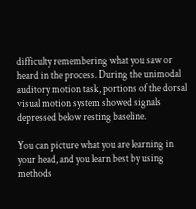difficulty remembering what you saw or heard in the process. During the unimodal auditory motion task, portions of the dorsal visual motion system showed signals depressed below resting baseline.

You can picture what you are learning in your head, and you learn best by using methods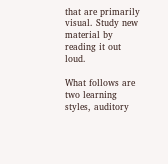that are primarily visual. Study new material by reading it out loud.

What follows are two learning styles, auditory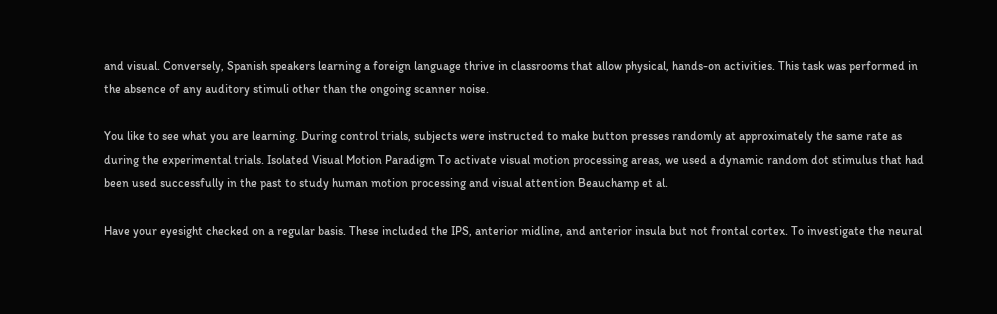and visual. Conversely, Spanish speakers learning a foreign language thrive in classrooms that allow physical, hands-on activities. This task was performed in the absence of any auditory stimuli other than the ongoing scanner noise.

You like to see what you are learning. During control trials, subjects were instructed to make button presses randomly at approximately the same rate as during the experimental trials. Isolated Visual Motion Paradigm To activate visual motion processing areas, we used a dynamic random dot stimulus that had been used successfully in the past to study human motion processing and visual attention Beauchamp et al.

Have your eyesight checked on a regular basis. These included the IPS, anterior midline, and anterior insula but not frontal cortex. To investigate the neural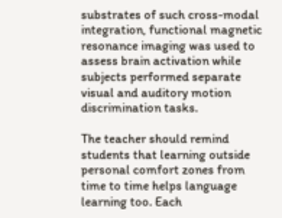substrates of such cross-modal integration, functional magnetic resonance imaging was used to assess brain activation while subjects performed separate visual and auditory motion discrimination tasks.

The teacher should remind students that learning outside personal comfort zones from time to time helps language learning too. Each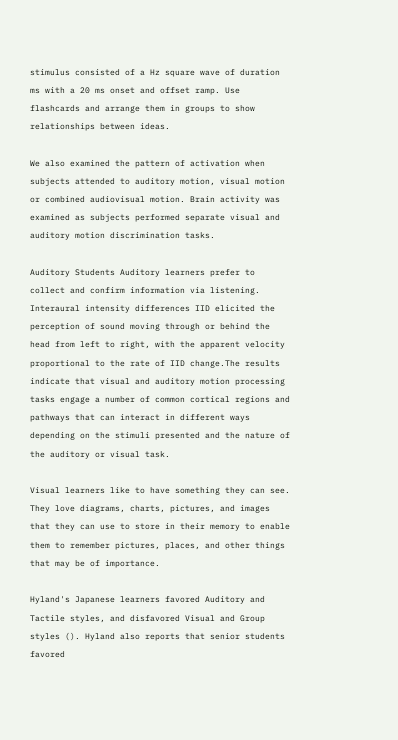stimulus consisted of a Hz square wave of duration ms with a 20 ms onset and offset ramp. Use flashcards and arrange them in groups to show relationships between ideas.

We also examined the pattern of activation when subjects attended to auditory motion, visual motion or combined audiovisual motion. Brain activity was examined as subjects performed separate visual and auditory motion discrimination tasks.

Auditory Students Auditory learners prefer to collect and confirm information via listening. Interaural intensity differences IID elicited the perception of sound moving through or behind the head from left to right, with the apparent velocity proportional to the rate of IID change.The results indicate that visual and auditory motion processing tasks engage a number of common cortical regions and pathways that can interact in different ways depending on the stimuli presented and the nature of the auditory or visual task.

Visual learners like to have something they can see. They love diagrams, charts, pictures, and images that they can use to store in their memory to enable them to remember pictures, places, and other things that may be of importance.

Hyland's Japanese learners favored Auditory and Tactile styles, and disfavored Visual and Group styles (). Hyland also reports that senior students favored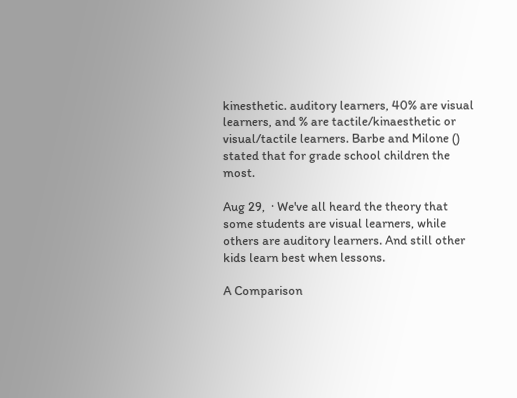kinesthetic. auditory learners, 40% are visual learners, and % are tactile/kinaesthetic or visual/tactile learners. Barbe and Milone () stated that for grade school children the most.

Aug 29,  · We've all heard the theory that some students are visual learners, while others are auditory learners. And still other kids learn best when lessons.

A Comparison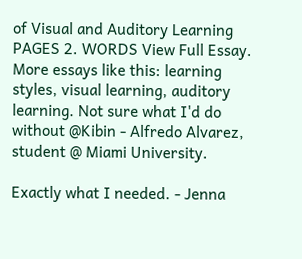of Visual and Auditory Learning PAGES 2. WORDS View Full Essay. More essays like this: learning styles, visual learning, auditory learning. Not sure what I'd do without @Kibin - Alfredo Alvarez, student @ Miami University.

Exactly what I needed. - Jenna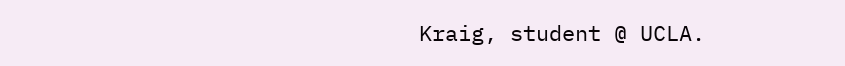Kraig, student @ UCLA.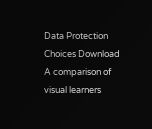Data Protection Choices Download
A comparison of visual learners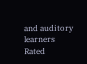and auditory learners
Rated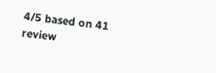4/5 based on 41 review